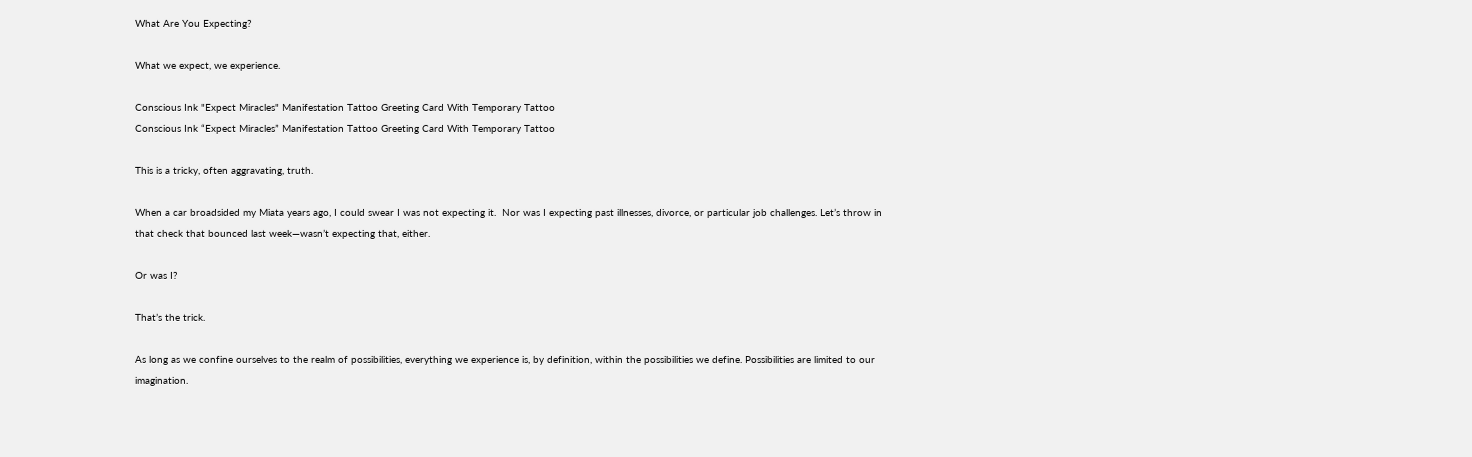What Are You Expecting?

What we expect, we experience.

Conscious Ink "Expect Miracles" Manifestation Tattoo Greeting Card With Temporary Tattoo
Conscious Ink “Expect Miracles” Manifestation Tattoo Greeting Card With Temporary Tattoo

This is a tricky, often aggravating, truth.

When a car broadsided my Miata years ago, I could swear I was not expecting it.  Nor was I expecting past illnesses, divorce, or particular job challenges. Let’s throw in that check that bounced last week—wasn’t expecting that, either.

Or was I?

That’s the trick.

As long as we confine ourselves to the realm of possibilities, everything we experience is, by definition, within the possibilities we define. Possibilities are limited to our imagination.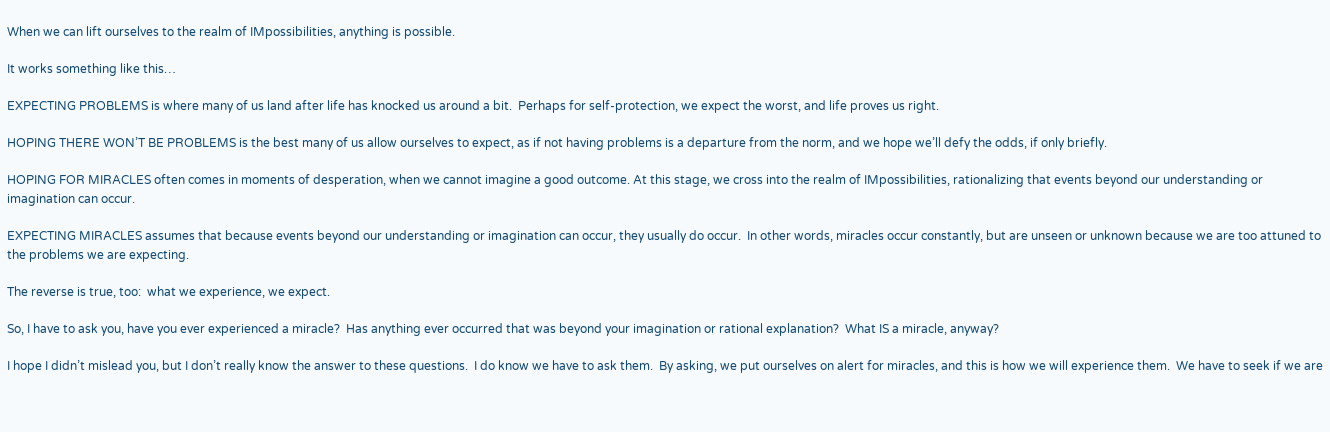When we can lift ourselves to the realm of IMpossibilities, anything is possible.

It works something like this…

EXPECTING PROBLEMS is where many of us land after life has knocked us around a bit.  Perhaps for self-protection, we expect the worst, and life proves us right.

HOPING THERE WON’T BE PROBLEMS is the best many of us allow ourselves to expect, as if not having problems is a departure from the norm, and we hope we’ll defy the odds, if only briefly.

HOPING FOR MIRACLES often comes in moments of desperation, when we cannot imagine a good outcome. At this stage, we cross into the realm of IMpossibilities, rationalizing that events beyond our understanding or imagination can occur.

EXPECTING MIRACLES assumes that because events beyond our understanding or imagination can occur, they usually do occur.  In other words, miracles occur constantly, but are unseen or unknown because we are too attuned to the problems we are expecting.

The reverse is true, too:  what we experience, we expect.

So, I have to ask you, have you ever experienced a miracle?  Has anything ever occurred that was beyond your imagination or rational explanation?  What IS a miracle, anyway?

I hope I didn’t mislead you, but I don’t really know the answer to these questions.  I do know we have to ask them.  By asking, we put ourselves on alert for miracles, and this is how we will experience them.  We have to seek if we are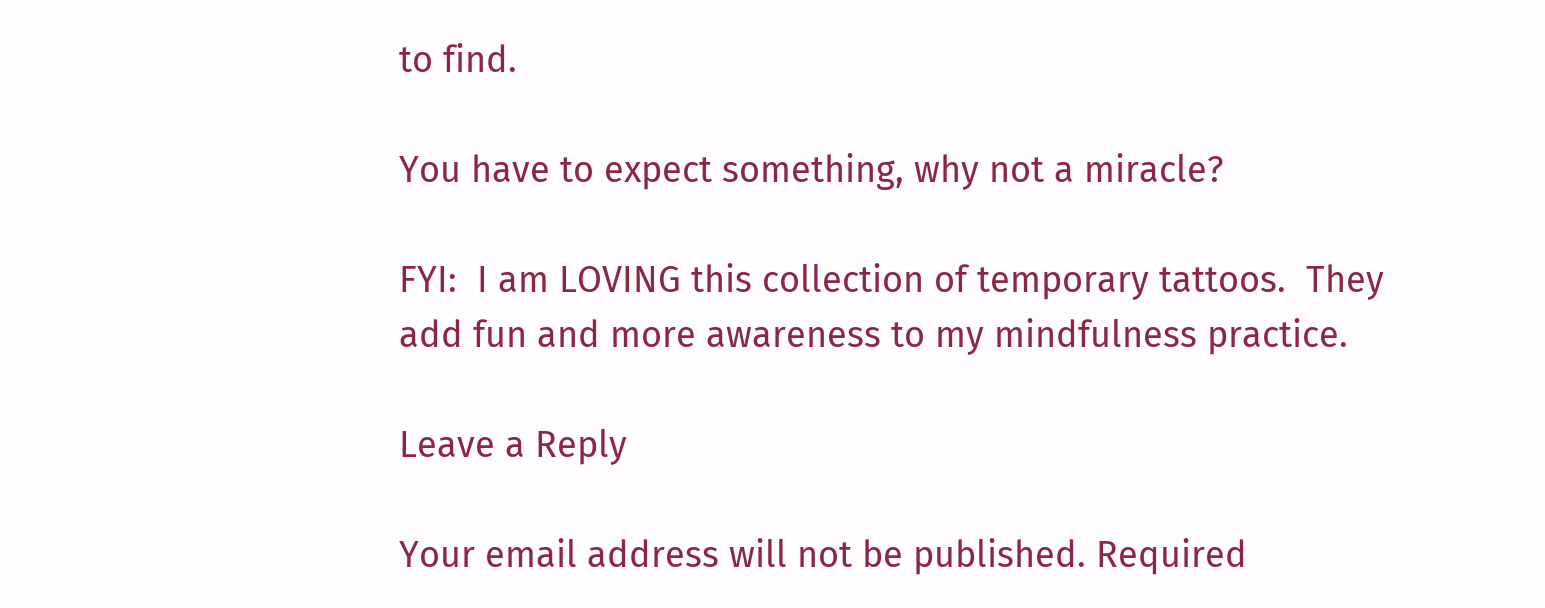to find.

You have to expect something, why not a miracle?

FYI:  I am LOVING this collection of temporary tattoos.  They add fun and more awareness to my mindfulness practice.

Leave a Reply

Your email address will not be published. Required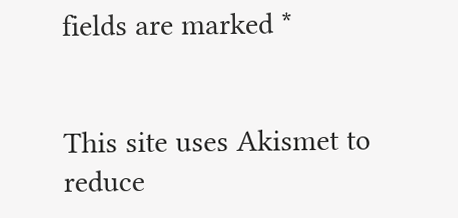fields are marked *


This site uses Akismet to reduce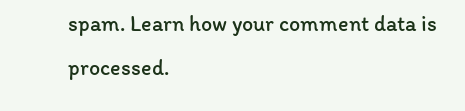spam. Learn how your comment data is processed.